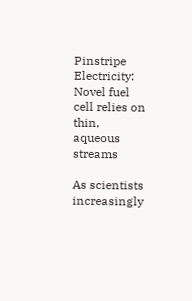Pinstripe Electricity: Novel fuel cell relies on thin, aqueous streams

As scientists increasingly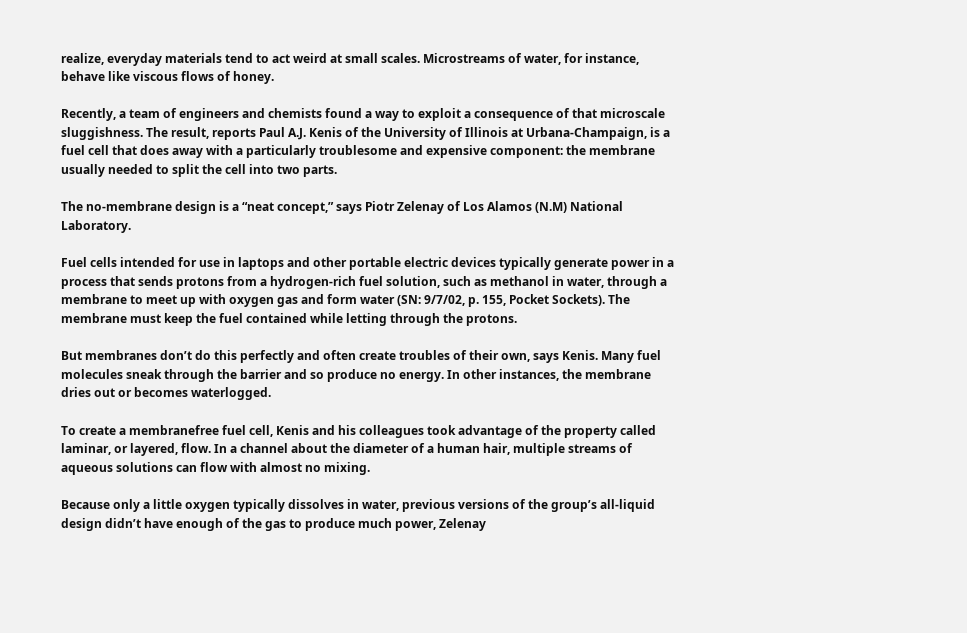realize, everyday materials tend to act weird at small scales. Microstreams of water, for instance, behave like viscous flows of honey.

Recently, a team of engineers and chemists found a way to exploit a consequence of that microscale sluggishness. The result, reports Paul A.J. Kenis of the University of Illinois at Urbana-Champaign, is a fuel cell that does away with a particularly troublesome and expensive component: the membrane usually needed to split the cell into two parts.

The no-membrane design is a “neat concept,” says Piotr Zelenay of Los Alamos (N.M) National Laboratory.

Fuel cells intended for use in laptops and other portable electric devices typically generate power in a process that sends protons from a hydrogen-rich fuel solution, such as methanol in water, through a membrane to meet up with oxygen gas and form water (SN: 9/7/02, p. 155, Pocket Sockets). The membrane must keep the fuel contained while letting through the protons.

But membranes don’t do this perfectly and often create troubles of their own, says Kenis. Many fuel molecules sneak through the barrier and so produce no energy. In other instances, the membrane dries out or becomes waterlogged.

To create a membranefree fuel cell, Kenis and his colleagues took advantage of the property called laminar, or layered, flow. In a channel about the diameter of a human hair, multiple streams of aqueous solutions can flow with almost no mixing.

Because only a little oxygen typically dissolves in water, previous versions of the group’s all-liquid design didn’t have enough of the gas to produce much power, Zelenay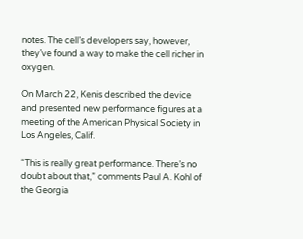notes. The cell’s developers say, however, they’ve found a way to make the cell richer in oxygen.

On March 22, Kenis described the device and presented new performance figures at a meeting of the American Physical Society in Los Angeles, Calif.

“This is really great performance. There’s no doubt about that,” comments Paul A. Kohl of the Georgia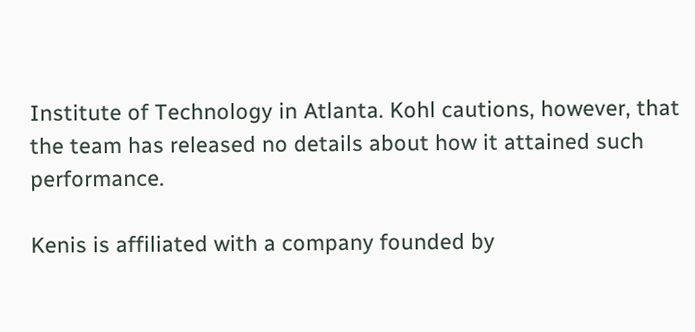Institute of Technology in Atlanta. Kohl cautions, however, that the team has released no details about how it attained such performance.

Kenis is affiliated with a company founded by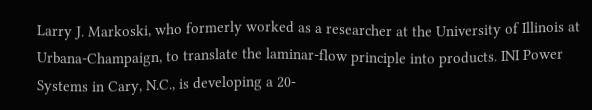Larry J. Markoski, who formerly worked as a researcher at the University of Illinois at Urbana-Champaign, to translate the laminar-flow principle into products. INI Power Systems in Cary, N.C., is developing a 20-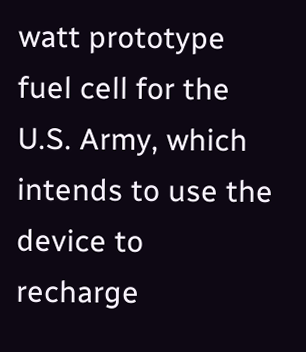watt prototype fuel cell for the U.S. Army, which intends to use the device to recharge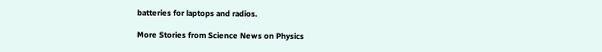batteries for laptops and radios.

More Stories from Science News on Physics